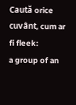Caută orice cuvânt, cum ar fi fleek:
a group of an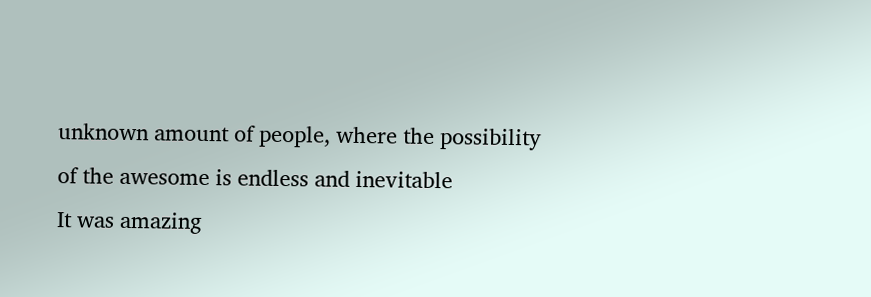unknown amount of people, where the possibility of the awesome is endless and inevitable
It was amazing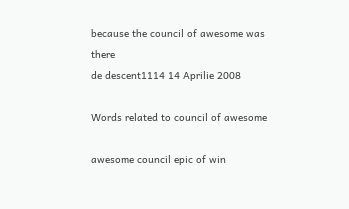because the council of awesome was there
de descent1114 14 Aprilie 2008

Words related to council of awesome

awesome council epic of win